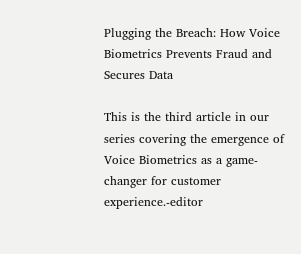Plugging the Breach: How Voice Biometrics Prevents Fraud and Secures Data

This is the third article in our series covering the emergence of Voice Biometrics as a game-changer for customer experience.-editor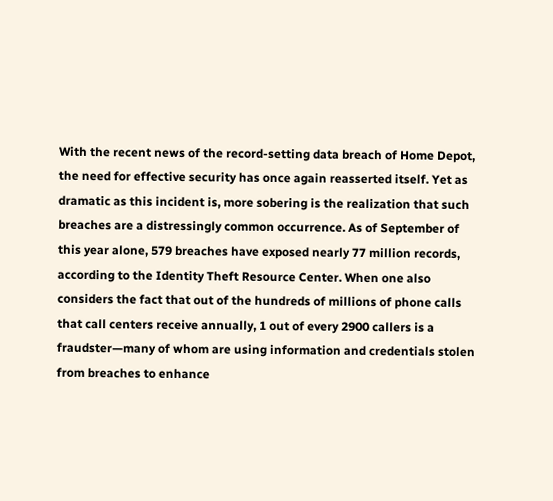With the recent news of the record-setting data breach of Home Depot, the need for effective security has once again reasserted itself. Yet as dramatic as this incident is, more sobering is the realization that such breaches are a distressingly common occurrence. As of September of this year alone, 579 breaches have exposed nearly 77 million records, according to the Identity Theft Resource Center. When one also considers the fact that out of the hundreds of millions of phone calls that call centers receive annually, 1 out of every 2900 callers is a fraudster—many of whom are using information and credentials stolen from breaches to enhance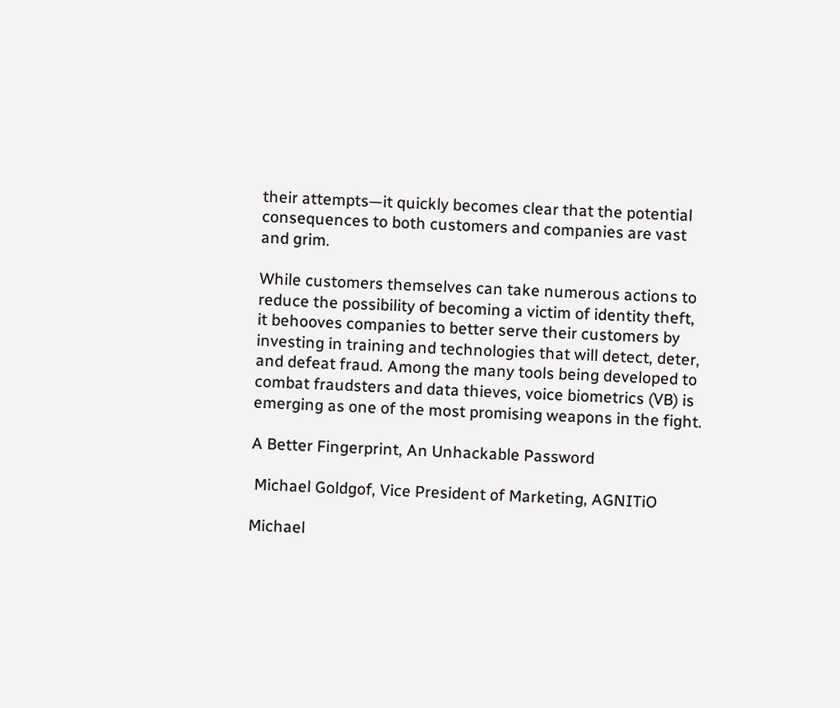their attempts—it quickly becomes clear that the potential consequences to both customers and companies are vast and grim.

While customers themselves can take numerous actions to reduce the possibility of becoming a victim of identity theft, it behooves companies to better serve their customers by investing in training and technologies that will detect, deter, and defeat fraud. Among the many tools being developed to combat fraudsters and data thieves, voice biometrics (VB) is emerging as one of the most promising weapons in the fight.

A Better Fingerprint, An Unhackable Password

 Michael Goldgof, Vice President of Marketing, AGNITiO

Michael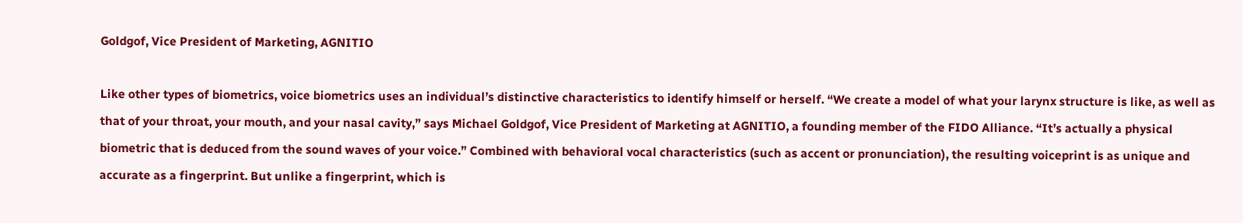Goldgof, Vice President of Marketing, AGNITIO

Like other types of biometrics, voice biometrics uses an individual’s distinctive characteristics to identify himself or herself. “We create a model of what your larynx structure is like, as well as that of your throat, your mouth, and your nasal cavity,” says Michael Goldgof, Vice President of Marketing at AGNITIO, a founding member of the FIDO Alliance. “It’s actually a physical biometric that is deduced from the sound waves of your voice.” Combined with behavioral vocal characteristics (such as accent or pronunciation), the resulting voiceprint is as unique and accurate as a fingerprint. But unlike a fingerprint, which is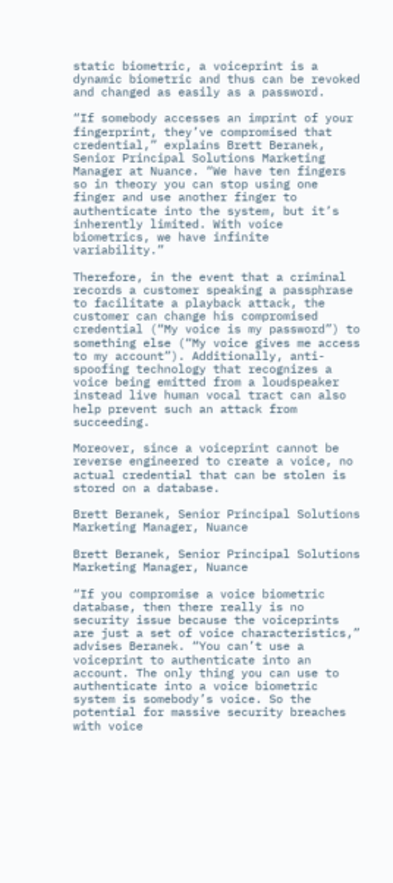static biometric, a voiceprint is a dynamic biometric and thus can be revoked and changed as easily as a password.

“If somebody accesses an imprint of your fingerprint, they’ve compromised that credential,” explains Brett Beranek, Senior Principal Solutions Marketing Manager at Nuance. “We have ten fingers so in theory you can stop using one finger and use another finger to authenticate into the system, but it’s inherently limited. With voice biometrics, we have infinite variability.”

Therefore, in the event that a criminal records a customer speaking a passphrase to facilitate a playback attack, the customer can change his compromised credential (“My voice is my password”) to something else (“My voice gives me access to my account”). Additionally, anti-spoofing technology that recognizes a voice being emitted from a loudspeaker instead live human vocal tract can also help prevent such an attack from succeeding.

Moreover, since a voiceprint cannot be reverse engineered to create a voice, no actual credential that can be stolen is stored on a database.

Brett Beranek, Senior Principal Solutions Marketing Manager, Nuance

Brett Beranek, Senior Principal Solutions Marketing Manager, Nuance

“If you compromise a voice biometric database, then there really is no security issue because the voiceprints are just a set of voice characteristics,” advises Beranek. “You can’t use a voiceprint to authenticate into an account. The only thing you can use to authenticate into a voice biometric system is somebody’s voice. So the potential for massive security breaches with voice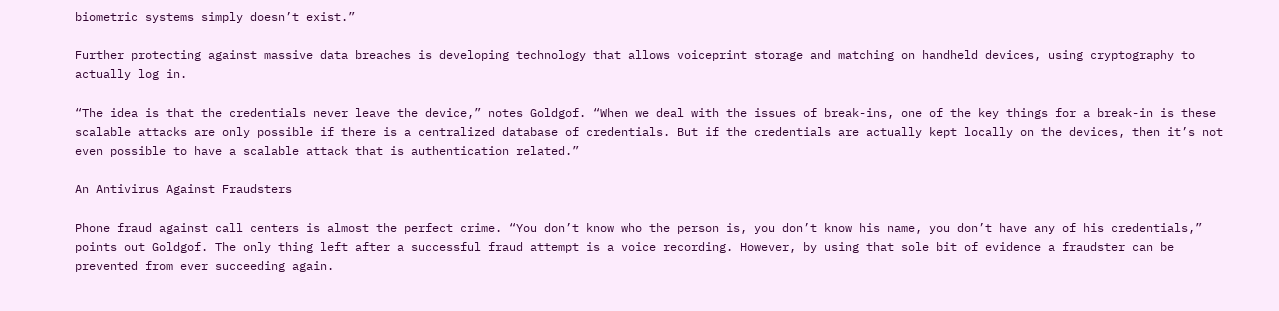biometric systems simply doesn’t exist.”

Further protecting against massive data breaches is developing technology that allows voiceprint storage and matching on handheld devices, using cryptography to actually log in.

“The idea is that the credentials never leave the device,” notes Goldgof. “When we deal with the issues of break-ins, one of the key things for a break-in is these scalable attacks are only possible if there is a centralized database of credentials. But if the credentials are actually kept locally on the devices, then it’s not even possible to have a scalable attack that is authentication related.”

An Antivirus Against Fraudsters

Phone fraud against call centers is almost the perfect crime. “You don’t know who the person is, you don’t know his name, you don’t have any of his credentials,” points out Goldgof. The only thing left after a successful fraud attempt is a voice recording. However, by using that sole bit of evidence a fraudster can be prevented from ever succeeding again.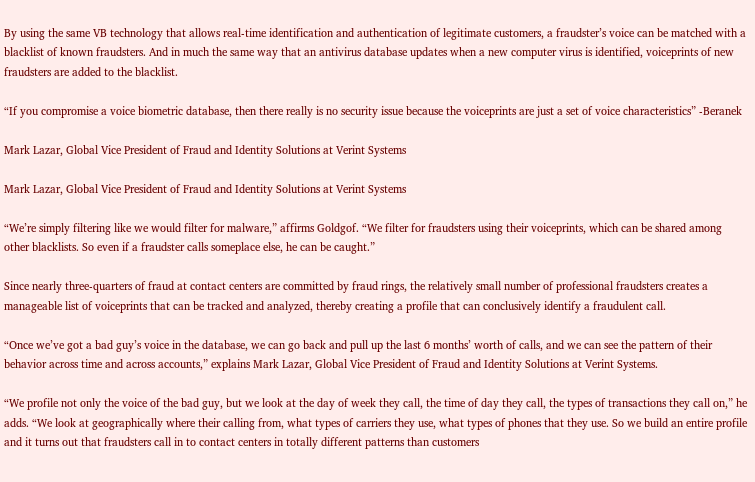By using the same VB technology that allows real-time identification and authentication of legitimate customers, a fraudster’s voice can be matched with a blacklist of known fraudsters. And in much the same way that an antivirus database updates when a new computer virus is identified, voiceprints of new fraudsters are added to the blacklist.

“If you compromise a voice biometric database, then there really is no security issue because the voiceprints are just a set of voice characteristics” -Beranek

Mark Lazar, Global Vice President of Fraud and Identity Solutions at Verint Systems

Mark Lazar, Global Vice President of Fraud and Identity Solutions at Verint Systems

“We’re simply filtering like we would filter for malware,” affirms Goldgof. “We filter for fraudsters using their voiceprints, which can be shared among other blacklists. So even if a fraudster calls someplace else, he can be caught.”

Since nearly three-quarters of fraud at contact centers are committed by fraud rings, the relatively small number of professional fraudsters creates a manageable list of voiceprints that can be tracked and analyzed, thereby creating a profile that can conclusively identify a fraudulent call.

“Once we’ve got a bad guy’s voice in the database, we can go back and pull up the last 6 months’ worth of calls, and we can see the pattern of their behavior across time and across accounts,” explains Mark Lazar, Global Vice President of Fraud and Identity Solutions at Verint Systems.

“We profile not only the voice of the bad guy, but we look at the day of week they call, the time of day they call, the types of transactions they call on,” he adds. “We look at geographically where their calling from, what types of carriers they use, what types of phones that they use. So we build an entire profile and it turns out that fraudsters call in to contact centers in totally different patterns than customers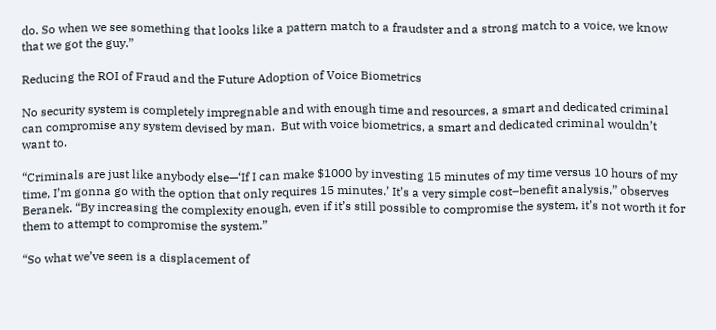do. So when we see something that looks like a pattern match to a fraudster and a strong match to a voice, we know that we got the guy.”

Reducing the ROI of Fraud and the Future Adoption of Voice Biometrics

No security system is completely impregnable and with enough time and resources, a smart and dedicated criminal can compromise any system devised by man.  But with voice biometrics, a smart and dedicated criminal wouldn’t want to.

“Criminals are just like anybody else—‘If I can make $1000 by investing 15 minutes of my time versus 10 hours of my time, I’m gonna go with the option that only requires 15 minutes.’ It’s a very simple cost–benefit analysis,” observes Beranek. “By increasing the complexity enough, even if it’s still possible to compromise the system, it’s not worth it for them to attempt to compromise the system.”

“So what we’ve seen is a displacement of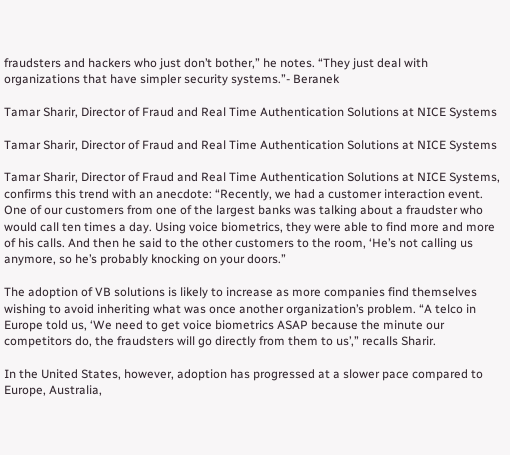fraudsters and hackers who just don’t bother,” he notes. “They just deal with organizations that have simpler security systems.”- Beranek

Tamar Sharir, Director of Fraud and Real Time Authentication Solutions at NICE Systems

Tamar Sharir, Director of Fraud and Real Time Authentication Solutions at NICE Systems

Tamar Sharir, Director of Fraud and Real Time Authentication Solutions at NICE Systems, confirms this trend with an anecdote: “Recently, we had a customer interaction event. One of our customers from one of the largest banks was talking about a fraudster who would call ten times a day. Using voice biometrics, they were able to find more and more of his calls. And then he said to the other customers to the room, ‘He’s not calling us anymore, so he’s probably knocking on your doors.”

The adoption of VB solutions is likely to increase as more companies find themselves wishing to avoid inheriting what was once another organization’s problem. “A telco in Europe told us, ‘We need to get voice biometrics ASAP because the minute our competitors do, the fraudsters will go directly from them to us’,” recalls Sharir.

In the United States, however, adoption has progressed at a slower pace compared to Europe, Australia,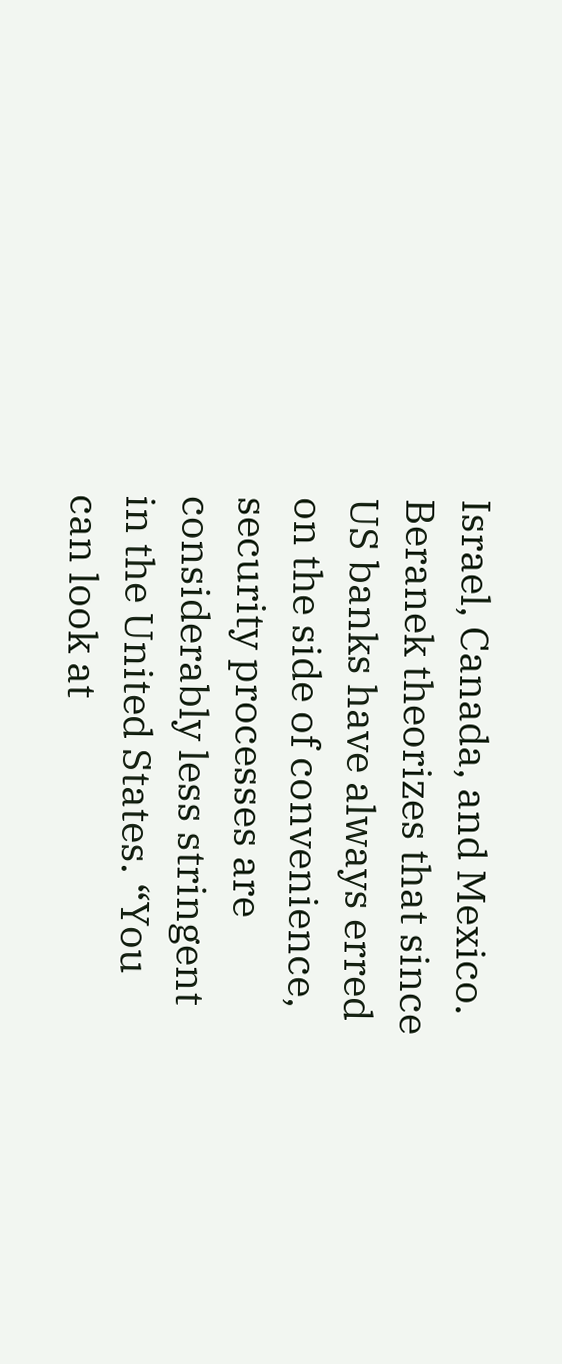Israel, Canada, and Mexico. Beranek theorizes that since US banks have always erred on the side of convenience, security processes are considerably less stringent in the United States. “You can look at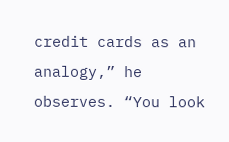credit cards as an analogy,” he observes. “You look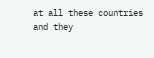at all these countries and they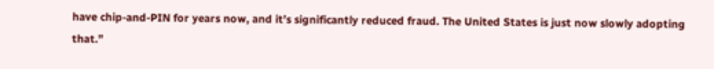have chip-and-PIN for years now, and it’s significantly reduced fraud. The United States is just now slowly adopting that.”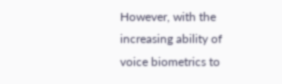However, with the increasing ability of voice biometrics to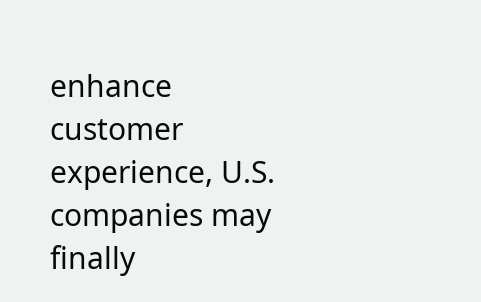enhance customer experience, U.S. companies may finally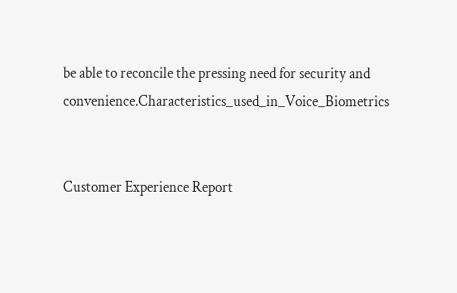be able to reconcile the pressing need for security and convenience.Characteristics_used_in_Voice_Biometrics


Customer Experience Report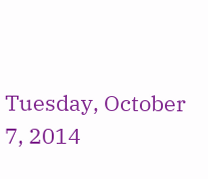Tuesday, October 7, 2014